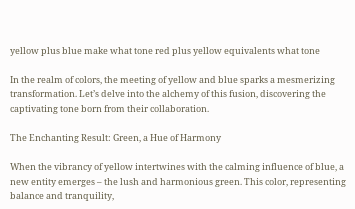yellow plus blue make what tone red plus yellow equivalents what tone

In the realm of colors, the meeting of yellow and blue sparks a mesmerizing transformation. Let’s delve into the alchemy of this fusion, discovering the captivating tone born from their collaboration.

The Enchanting Result: Green, a Hue of Harmony

When the vibrancy of yellow intertwines with the calming influence of blue, a new entity emerges – the lush and harmonious green. This color, representing balance and tranquility,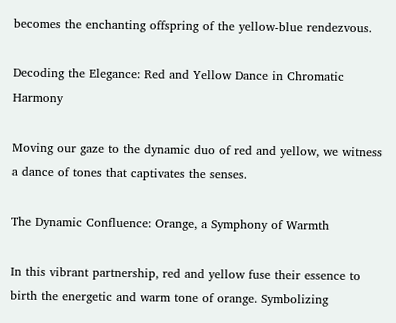becomes the enchanting offspring of the yellow-blue rendezvous.

Decoding the Elegance: Red and Yellow Dance in Chromatic Harmony

Moving our gaze to the dynamic duo of red and yellow, we witness a dance of tones that captivates the senses.

The Dynamic Confluence: Orange, a Symphony of Warmth

In this vibrant partnership, red and yellow fuse their essence to birth the energetic and warm tone of orange. Symbolizing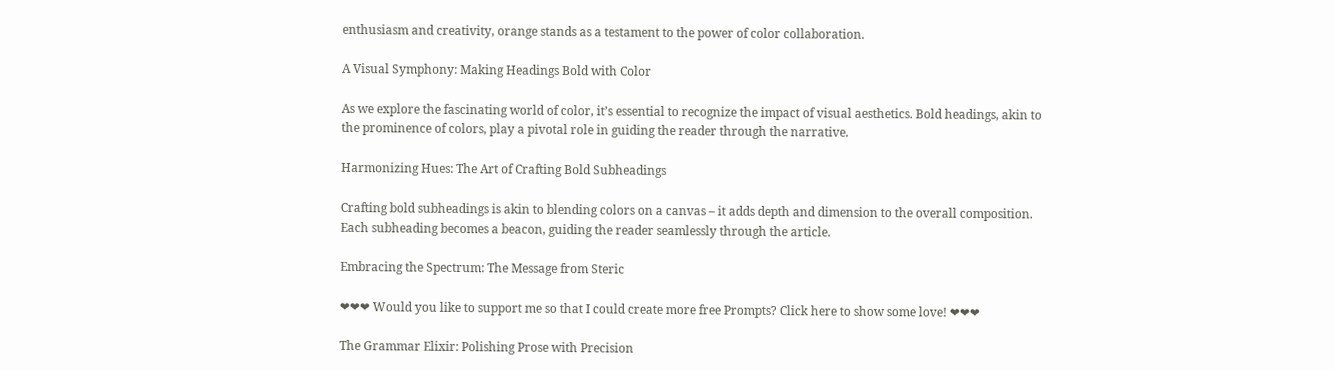enthusiasm and creativity, orange stands as a testament to the power of color collaboration.

A Visual Symphony: Making Headings Bold with Color

As we explore the fascinating world of color, it’s essential to recognize the impact of visual aesthetics. Bold headings, akin to the prominence of colors, play a pivotal role in guiding the reader through the narrative.

Harmonizing Hues: The Art of Crafting Bold Subheadings

Crafting bold subheadings is akin to blending colors on a canvas – it adds depth and dimension to the overall composition. Each subheading becomes a beacon, guiding the reader seamlessly through the article.

Embracing the Spectrum: The Message from Steric

❤❤❤ Would you like to support me so that I could create more free Prompts? Click here to show some love! ❤❤❤

The Grammar Elixir: Polishing Prose with Precision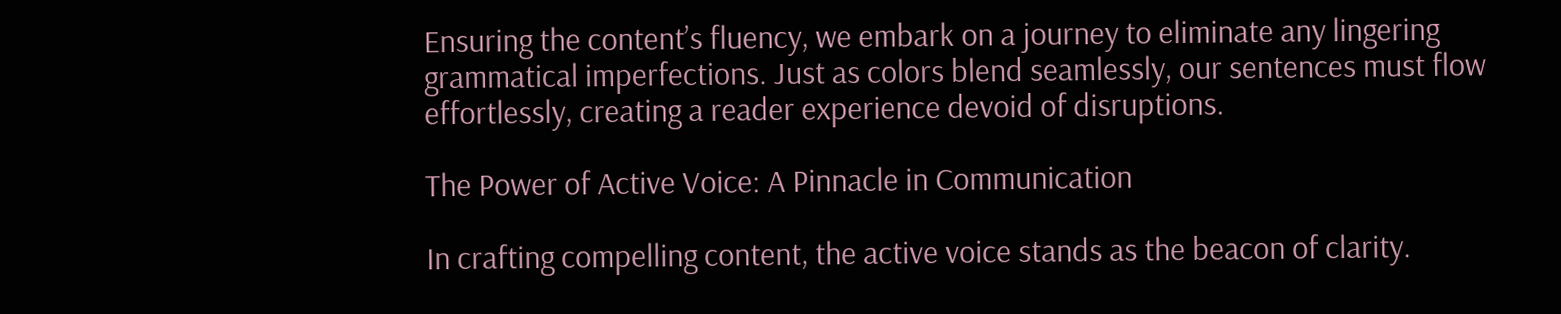Ensuring the content’s fluency, we embark on a journey to eliminate any lingering grammatical imperfections. Just as colors blend seamlessly, our sentences must flow effortlessly, creating a reader experience devoid of disruptions.

The Power of Active Voice: A Pinnacle in Communication

In crafting compelling content, the active voice stands as the beacon of clarity.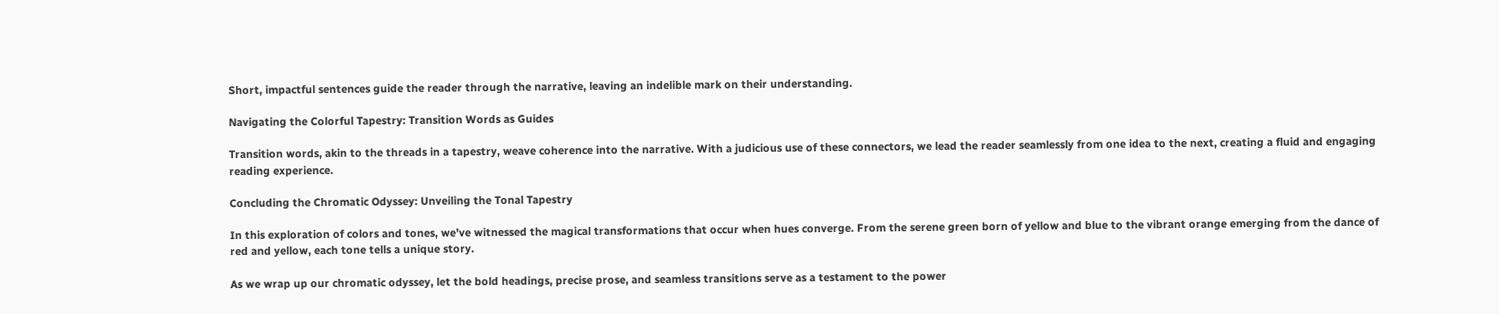Short, impactful sentences guide the reader through the narrative, leaving an indelible mark on their understanding.

Navigating the Colorful Tapestry: Transition Words as Guides

Transition words, akin to the threads in a tapestry, weave coherence into the narrative. With a judicious use of these connectors, we lead the reader seamlessly from one idea to the next, creating a fluid and engaging reading experience.

Concluding the Chromatic Odyssey: Unveiling the Tonal Tapestry

In this exploration of colors and tones, we’ve witnessed the magical transformations that occur when hues converge. From the serene green born of yellow and blue to the vibrant orange emerging from the dance of red and yellow, each tone tells a unique story.

As we wrap up our chromatic odyssey, let the bold headings, precise prose, and seamless transitions serve as a testament to the power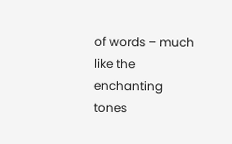of words – much like the enchanting tones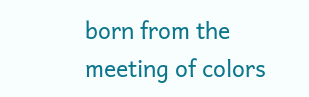born from the meeting of colors